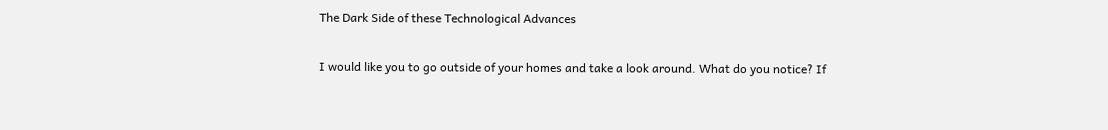The Dark Side of these Technological Advances

I would like you to go outside of your homes and take a look around. What do you notice? If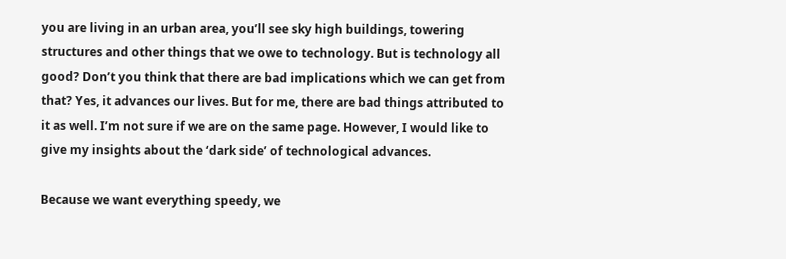you are living in an urban area, you’ll see sky high buildings, towering structures and other things that we owe to technology. But is technology all good? Don’t you think that there are bad implications which we can get from that? Yes, it advances our lives. But for me, there are bad things attributed to it as well. I’m not sure if we are on the same page. However, I would like to give my insights about the ‘dark side’ of technological advances.

Because we want everything speedy, we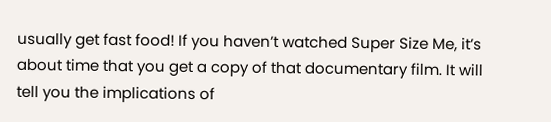usually get fast food! If you haven’t watched Super Size Me, it’s about time that you get a copy of that documentary film. It will tell you the implications of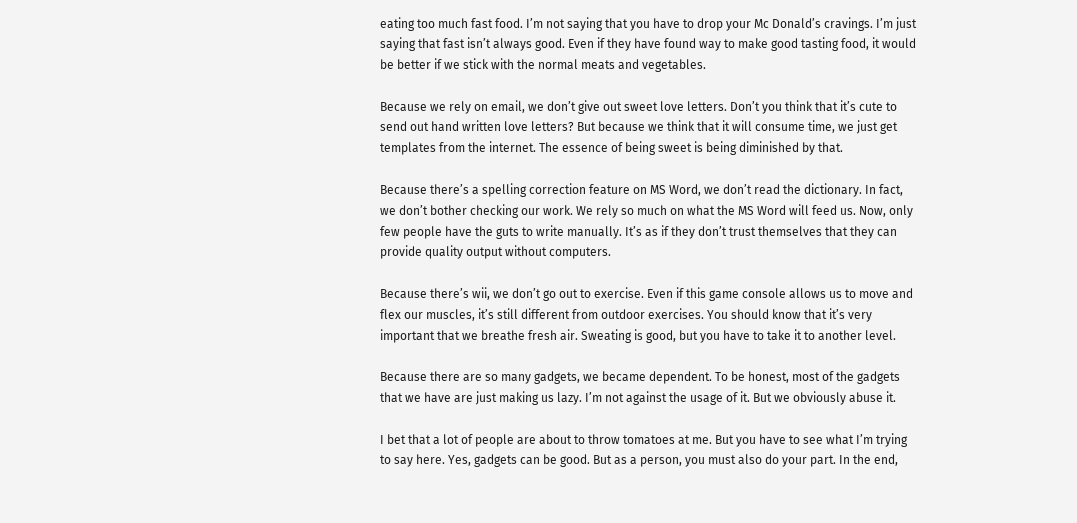eating too much fast food. I’m not saying that you have to drop your Mc Donald’s cravings. I’m just saying that fast isn’t always good. Even if they have found way to make good tasting food, it would be better if we stick with the normal meats and vegetables.

Because we rely on email, we don’t give out sweet love letters. Don’t you think that it’s cute to send out hand written love letters? But because we think that it will consume time, we just get templates from the internet. The essence of being sweet is being diminished by that.

Because there’s a spelling correction feature on MS Word, we don’t read the dictionary. In fact, we don’t bother checking our work. We rely so much on what the MS Word will feed us. Now, only few people have the guts to write manually. It’s as if they don’t trust themselves that they can provide quality output without computers.

Because there’s wii, we don’t go out to exercise. Even if this game console allows us to move and flex our muscles, it’s still different from outdoor exercises. You should know that it’s very important that we breathe fresh air. Sweating is good, but you have to take it to another level.

Because there are so many gadgets, we became dependent. To be honest, most of the gadgets that we have are just making us lazy. I’m not against the usage of it. But we obviously abuse it.

I bet that a lot of people are about to throw tomatoes at me. But you have to see what I’m trying to say here. Yes, gadgets can be good. But as a person, you must also do your part. In the end,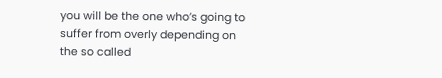you will be the one who’s going to suffer from overly depending on the so called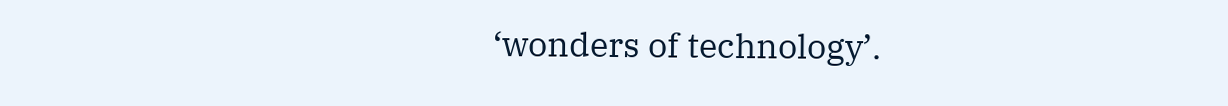‘wonders of technology’.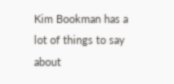Kim Bookman has a lot of things to say about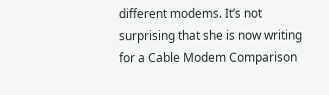different modems. It’s not surprising that she is now writing for a Cable Modem Comparison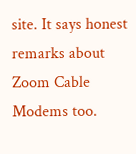site. It says honest remarks about Zoom Cable Modems too.